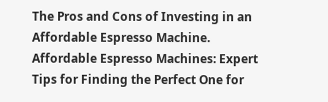The Pros and Cons of Investing in an Affordable Espresso Machine. Affordable Espresso Machines: Expert Tips for Finding the Perfect One for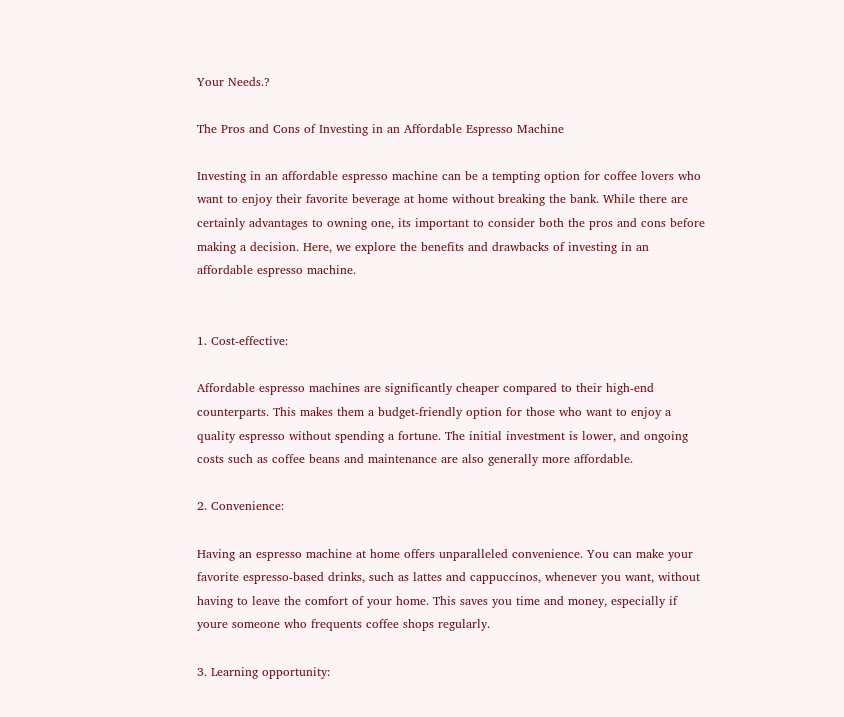Your Needs.?

The Pros and Cons of Investing in an Affordable Espresso Machine

Investing in an affordable espresso machine can be a tempting option for coffee lovers who want to enjoy their favorite beverage at home without breaking the bank. While there are certainly advantages to owning one, its important to consider both the pros and cons before making a decision. Here, we explore the benefits and drawbacks of investing in an affordable espresso machine.


1. Cost-effective:

Affordable espresso machines are significantly cheaper compared to their high-end counterparts. This makes them a budget-friendly option for those who want to enjoy a quality espresso without spending a fortune. The initial investment is lower, and ongoing costs such as coffee beans and maintenance are also generally more affordable.

2. Convenience:

Having an espresso machine at home offers unparalleled convenience. You can make your favorite espresso-based drinks, such as lattes and cappuccinos, whenever you want, without having to leave the comfort of your home. This saves you time and money, especially if youre someone who frequents coffee shops regularly.

3. Learning opportunity: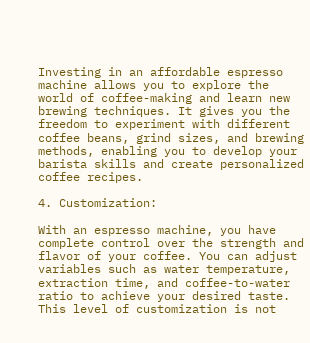Investing in an affordable espresso machine allows you to explore the world of coffee-making and learn new brewing techniques. It gives you the freedom to experiment with different coffee beans, grind sizes, and brewing methods, enabling you to develop your barista skills and create personalized coffee recipes.

4. Customization:

With an espresso machine, you have complete control over the strength and flavor of your coffee. You can adjust variables such as water temperature, extraction time, and coffee-to-water ratio to achieve your desired taste. This level of customization is not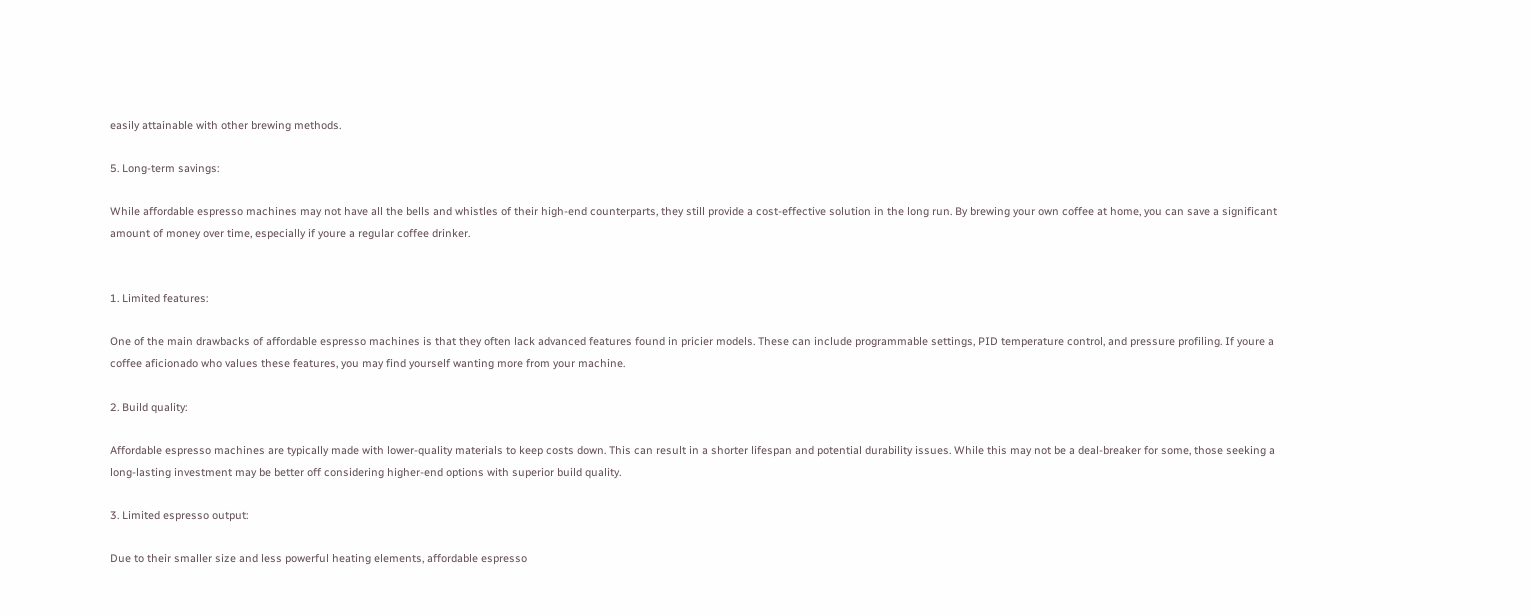easily attainable with other brewing methods.

5. Long-term savings:

While affordable espresso machines may not have all the bells and whistles of their high-end counterparts, they still provide a cost-effective solution in the long run. By brewing your own coffee at home, you can save a significant amount of money over time, especially if youre a regular coffee drinker.


1. Limited features:

One of the main drawbacks of affordable espresso machines is that they often lack advanced features found in pricier models. These can include programmable settings, PID temperature control, and pressure profiling. If youre a coffee aficionado who values these features, you may find yourself wanting more from your machine.

2. Build quality:

Affordable espresso machines are typically made with lower-quality materials to keep costs down. This can result in a shorter lifespan and potential durability issues. While this may not be a deal-breaker for some, those seeking a long-lasting investment may be better off considering higher-end options with superior build quality.

3. Limited espresso output:

Due to their smaller size and less powerful heating elements, affordable espresso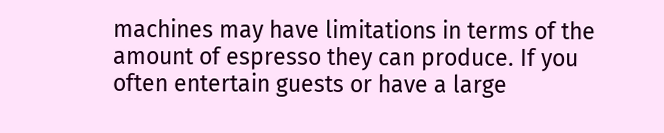machines may have limitations in terms of the amount of espresso they can produce. If you often entertain guests or have a large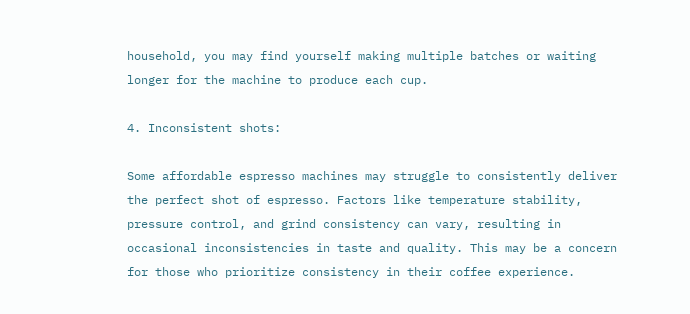household, you may find yourself making multiple batches or waiting longer for the machine to produce each cup.

4. Inconsistent shots:

Some affordable espresso machines may struggle to consistently deliver the perfect shot of espresso. Factors like temperature stability, pressure control, and grind consistency can vary, resulting in occasional inconsistencies in taste and quality. This may be a concern for those who prioritize consistency in their coffee experience.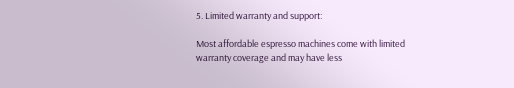5. Limited warranty and support:

Most affordable espresso machines come with limited warranty coverage and may have less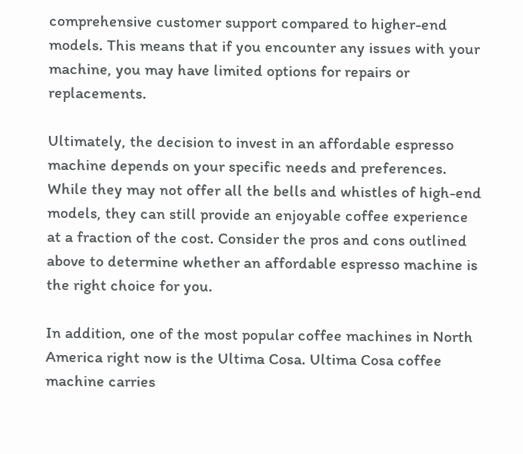comprehensive customer support compared to higher-end models. This means that if you encounter any issues with your machine, you may have limited options for repairs or replacements.

Ultimately, the decision to invest in an affordable espresso machine depends on your specific needs and preferences. While they may not offer all the bells and whistles of high-end models, they can still provide an enjoyable coffee experience at a fraction of the cost. Consider the pros and cons outlined above to determine whether an affordable espresso machine is the right choice for you.

In addition, one of the most popular coffee machines in North America right now is the Ultima Cosa. Ultima Cosa coffee machine carries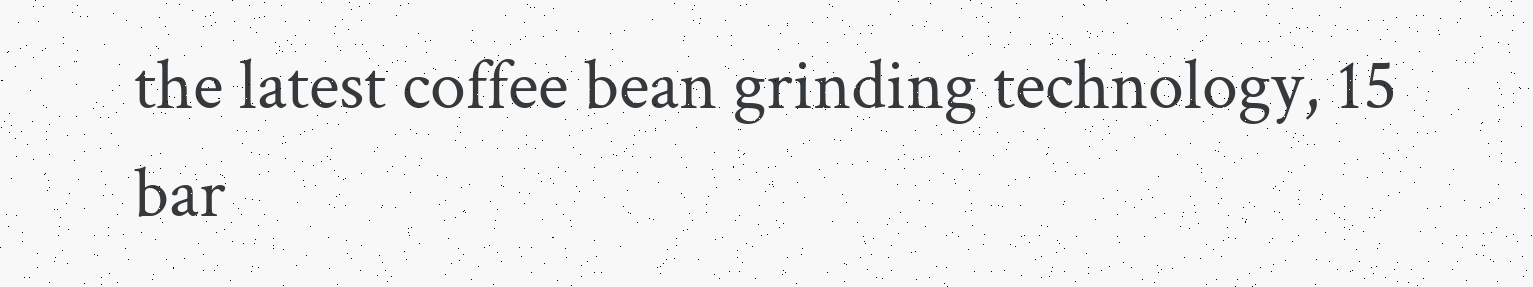the latest coffee bean grinding technology, 15 bar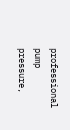professional pump pressure,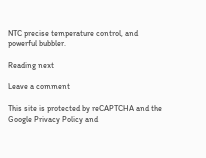NTC precise temperature control, and powerful bubbler.

Reading next

Leave a comment

This site is protected by reCAPTCHA and the Google Privacy Policy and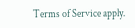Terms of Service apply.